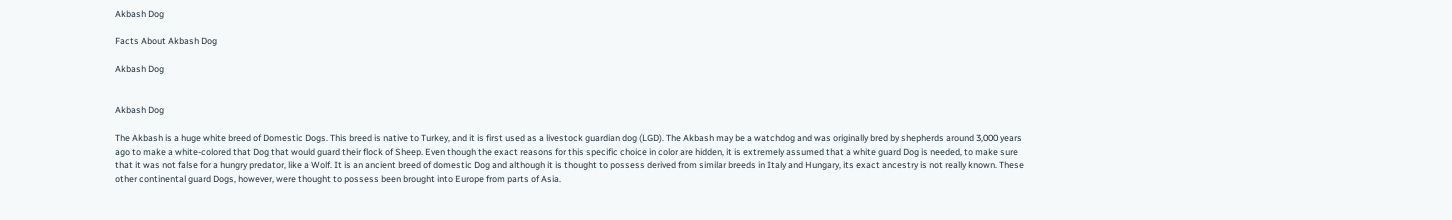Akbash Dog

Facts About Akbash Dog

Akbash Dog


Akbash Dog

The Akbash is a huge white breed of Domestic Dogs. This breed is native to Turkey, and it is first used as a livestock guardian dog (LGD). The Akbash may be a watchdog and was originally bred by shepherds around 3,000 years ago to make a white-colored that Dog that would guard their flock of Sheep. Even though the exact reasons for this specific choice in color are hidden, it is extremely assumed that a white guard Dog is needed, to make sure that it was not false for a hungry predator, like a Wolf. It is an ancient breed of domestic Dog and although it is thought to possess derived from similar breeds in Italy and Hungary, its exact ancestry is not really known. These other continental guard Dogs, however, were thought to possess been brought into Europe from parts of Asia.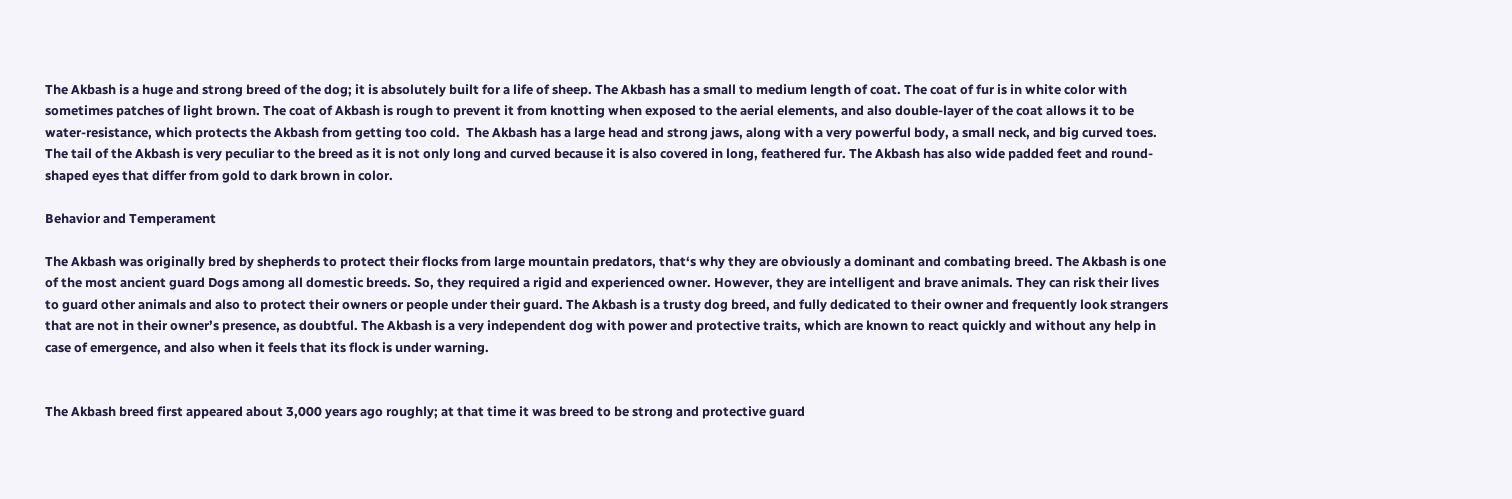The Akbash is a huge and strong breed of the dog; it is absolutely built for a life of sheep. The Akbash has a small to medium length of coat. The coat of fur is in white color with sometimes patches of light brown. The coat of Akbash is rough to prevent it from knotting when exposed to the aerial elements, and also double-layer of the coat allows it to be water-resistance, which protects the Akbash from getting too cold.  The Akbash has a large head and strong jaws, along with a very powerful body, a small neck, and big curved toes. The tail of the Akbash is very peculiar to the breed as it is not only long and curved because it is also covered in long, feathered fur. The Akbash has also wide padded feet and round-shaped eyes that differ from gold to dark brown in color.

Behavior and Temperament

The Akbash was originally bred by shepherds to protect their flocks from large mountain predators, that‘s why they are obviously a dominant and combating breed. The Akbash is one of the most ancient guard Dogs among all domestic breeds. So, they required a rigid and experienced owner. However, they are intelligent and brave animals. They can risk their lives to guard other animals and also to protect their owners or people under their guard. The Akbash is a trusty dog breed, and fully dedicated to their owner and frequently look strangers that are not in their owner’s presence, as doubtful. The Akbash is a very independent dog with power and protective traits, which are known to react quickly and without any help in case of emergence, and also when it feels that its flock is under warning.


The Akbash breed first appeared about 3,000 years ago roughly; at that time it was breed to be strong and protective guard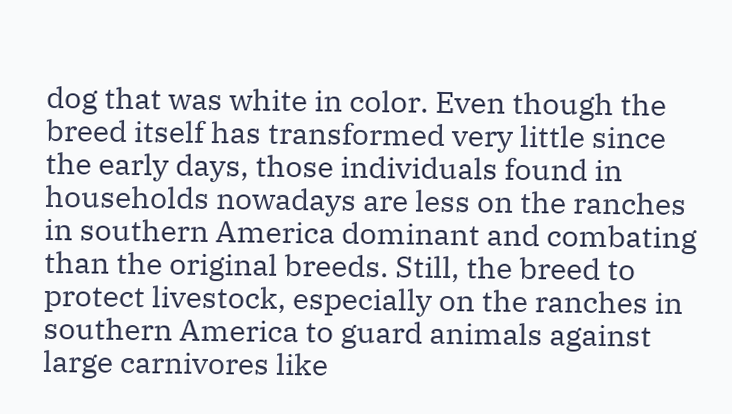dog that was white in color. Even though the breed itself has transformed very little since the early days, those individuals found in households nowadays are less on the ranches in southern America dominant and combating than the original breeds. Still, the breed to protect livestock, especially on the ranches in southern America to guard animals against large carnivores like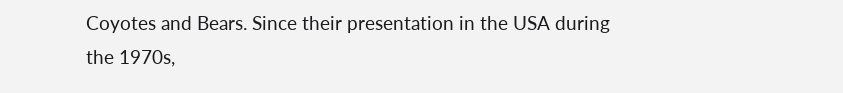Coyotes and Bears. Since their presentation in the USA during the 1970s,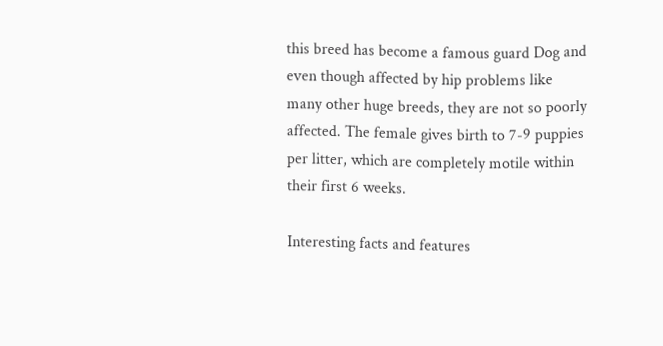this breed has become a famous guard Dog and even though affected by hip problems like many other huge breeds, they are not so poorly affected. The female gives birth to 7-9 puppies per litter, which are completely motile within their first 6 weeks.

Interesting facts and features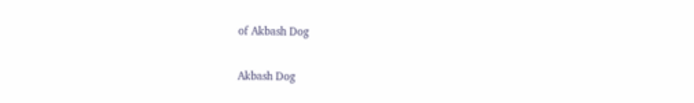of Akbash Dog

Akbash Dog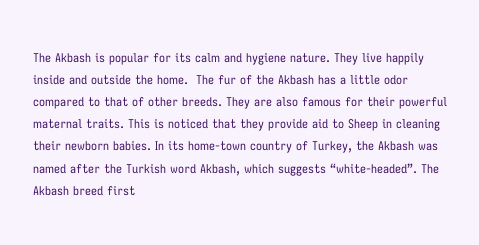The Akbash is popular for its calm and hygiene nature. They live happily inside and outside the home.  The fur of the Akbash has a little odor compared to that of other breeds. They are also famous for their powerful maternal traits. This is noticed that they provide aid to Sheep in cleaning their newborn babies. In its home-town country of Turkey, the Akbash was named after the Turkish word Akbash, which suggests “white-headed”. The Akbash breed first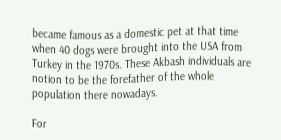became famous as a domestic pet at that time when 40 dogs were brought into the USA from Turkey in the 1970s. These Akbash individuals are notion to be the forefather of the whole population there nowadays.

For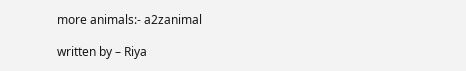more animals:- a2zanimal

written by – Riya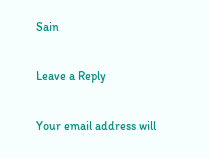Sain

Leave a Reply

Your email address will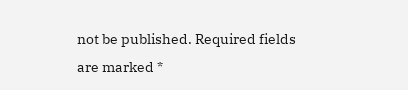not be published. Required fields are marked *